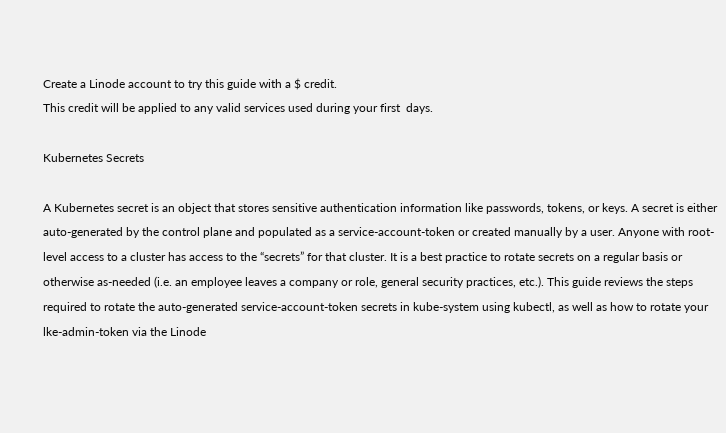Create a Linode account to try this guide with a $ credit.
This credit will be applied to any valid services used during your first  days.

Kubernetes Secrets

A Kubernetes secret is an object that stores sensitive authentication information like passwords, tokens, or keys. A secret is either auto-generated by the control plane and populated as a service-account-token or created manually by a user. Anyone with root-level access to a cluster has access to the “secrets” for that cluster. It is a best practice to rotate secrets on a regular basis or otherwise as-needed (i.e. an employee leaves a company or role, general security practices, etc.). This guide reviews the steps required to rotate the auto-generated service-account-token secrets in kube-system using kubectl, as well as how to rotate your lke-admin-token via the Linode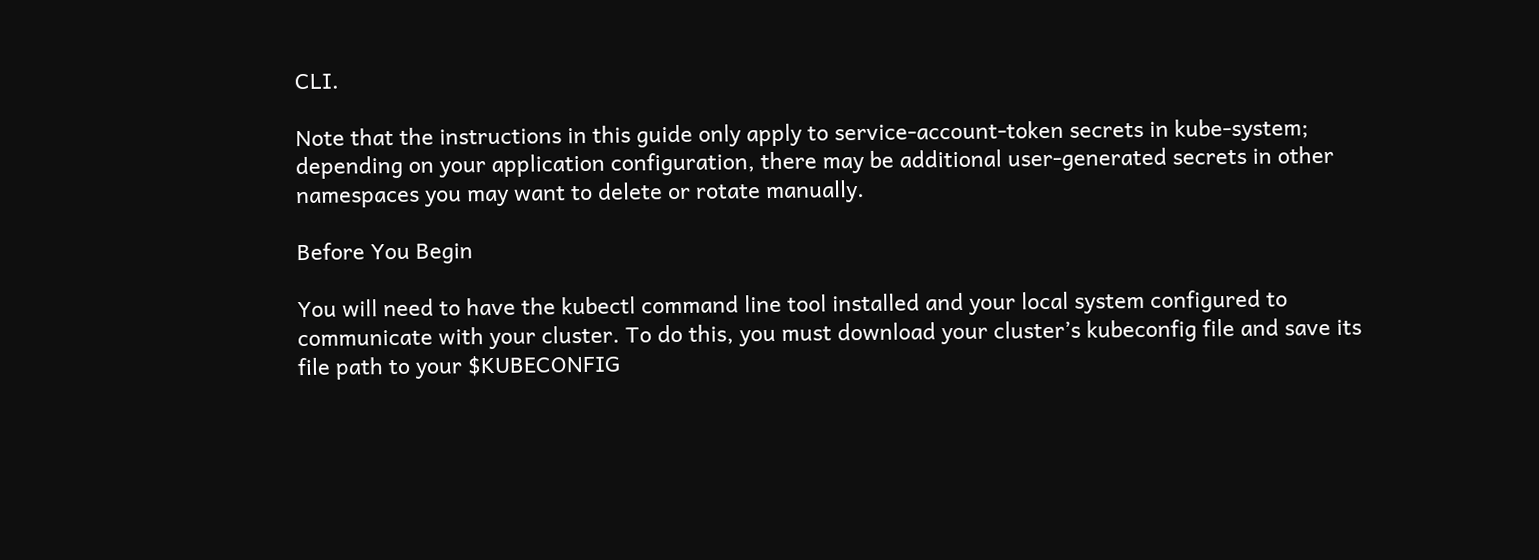CLI.

Note that the instructions in this guide only apply to service-account-token secrets in kube-system; depending on your application configuration, there may be additional user-generated secrets in other namespaces you may want to delete or rotate manually.

Before You Begin

You will need to have the kubectl command line tool installed and your local system configured to communicate with your cluster. To do this, you must download your cluster’s kubeconfig file and save its file path to your $KUBECONFIG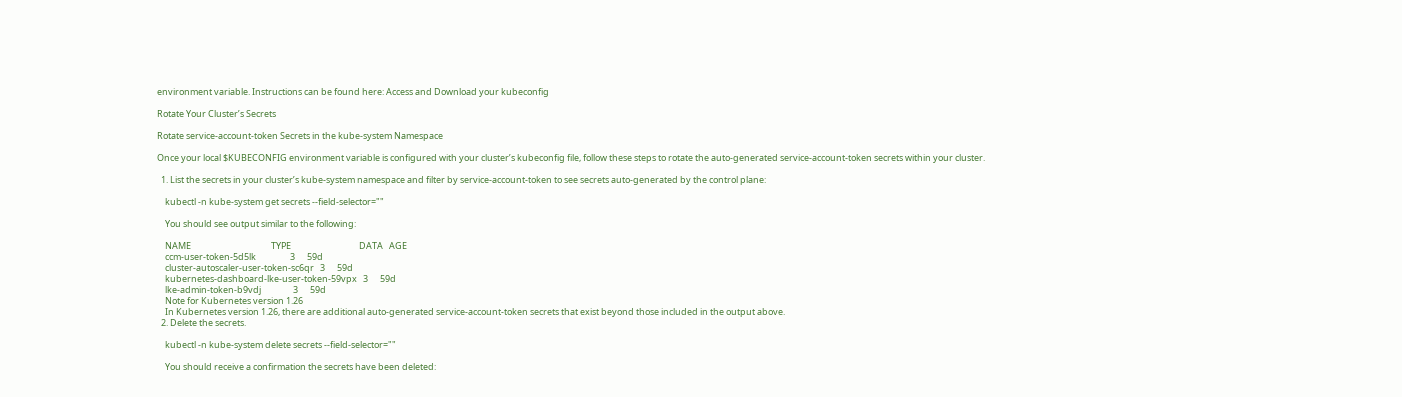environment variable. Instructions can be found here: Access and Download your kubeconfig

Rotate Your Cluster’s Secrets

Rotate service-account-token Secrets in the kube-system Namespace

Once your local $KUBECONFIG environment variable is configured with your cluster’s kubeconfig file, follow these steps to rotate the auto-generated service-account-token secrets within your cluster.

  1. List the secrets in your cluster’s kube-system namespace and filter by service-account-token to see secrets auto-generated by the control plane:

    kubectl -n kube-system get secrets --field-selector=""

    You should see output similar to the following:

    NAME                                        TYPE                                  DATA   AGE
    ccm-user-token-5d5lk                 3      59d
    cluster-autoscaler-user-token-sc6qr   3      59d
    kubernetes-dashboard-lke-user-token-59vpx   3      59d
    lke-admin-token-b9vdj                3      59d
    Note for Kubernetes version 1.26
    In Kubernetes version 1.26, there are additional auto-generated service-account-token secrets that exist beyond those included in the output above.
  2. Delete the secrets.

    kubectl -n kube-system delete secrets --field-selector=""

    You should receive a confirmation the secrets have been deleted: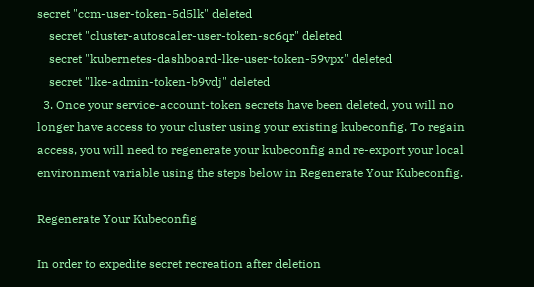secret "ccm-user-token-5d5lk" deleted
    secret "cluster-autoscaler-user-token-sc6qr" deleted
    secret "kubernetes-dashboard-lke-user-token-59vpx" deleted
    secret "lke-admin-token-b9vdj" deleted
  3. Once your service-account-token secrets have been deleted, you will no longer have access to your cluster using your existing kubeconfig. To regain access, you will need to regenerate your kubeconfig and re-export your local environment variable using the steps below in Regenerate Your Kubeconfig.

Regenerate Your Kubeconfig

In order to expedite secret recreation after deletion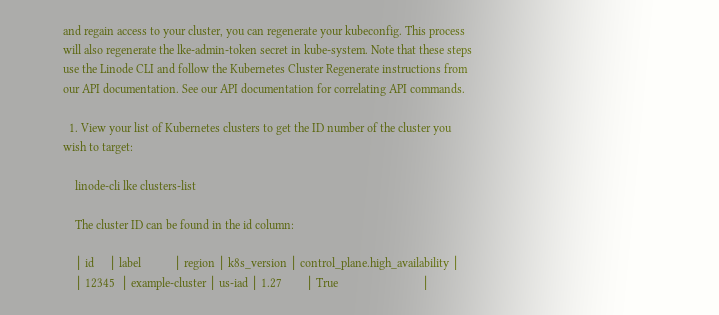and regain access to your cluster, you can regenerate your kubeconfig. This process will also regenerate the lke-admin-token secret in kube-system. Note that these steps use the Linode CLI and follow the Kubernetes Cluster Regenerate instructions from our API documentation. See our API documentation for correlating API commands.

  1. View your list of Kubernetes clusters to get the ID number of the cluster you wish to target:

    linode-cli lke clusters-list

    The cluster ID can be found in the id column:

    │ id     │ label           │ region │ k8s_version │ control_plane.high_availability │
    │ 12345  │ example-cluster │ us-iad │ 1.27        │ True                            │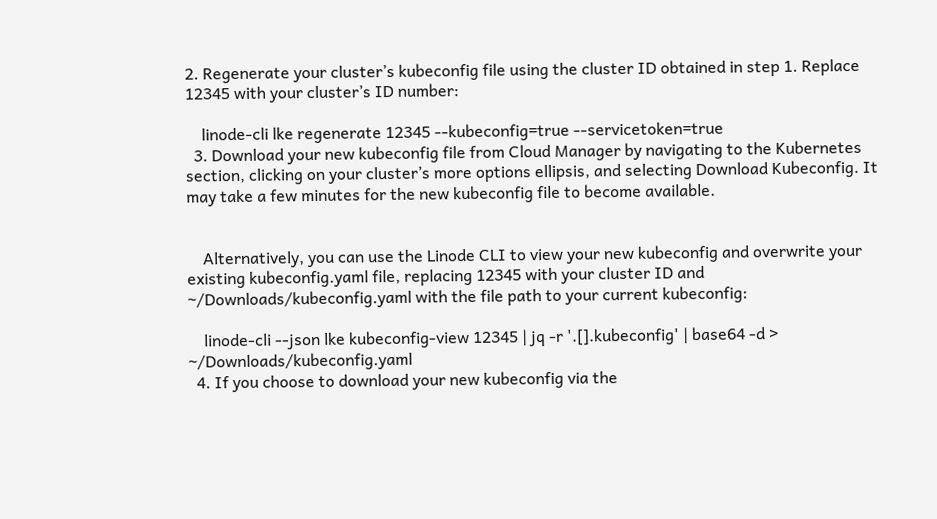2. Regenerate your cluster’s kubeconfig file using the cluster ID obtained in step 1. Replace 12345 with your cluster’s ID number:

    linode-cli lke regenerate 12345 --kubeconfig=true --servicetoken=true
  3. Download your new kubeconfig file from Cloud Manager by navigating to the Kubernetes section, clicking on your cluster’s more options ellipsis, and selecting Download Kubeconfig. It may take a few minutes for the new kubeconfig file to become available.


    Alternatively, you can use the Linode CLI to view your new kubeconfig and overwrite your existing kubeconfig.yaml file, replacing 12345 with your cluster ID and ~/Downloads/kubeconfig.yaml with the file path to your current kubeconfig:

    linode-cli --json lke kubeconfig-view 12345 | jq -r '.[].kubeconfig' | base64 -d > ~/Downloads/kubeconfig.yaml
  4. If you choose to download your new kubeconfig via the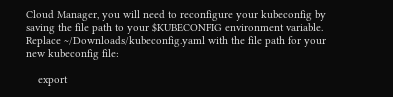Cloud Manager, you will need to reconfigure your kubeconfig by saving the file path to your $KUBECONFIG environment variable. Replace ~/Downloads/kubeconfig.yaml with the file path for your new kubeconfig file:

    export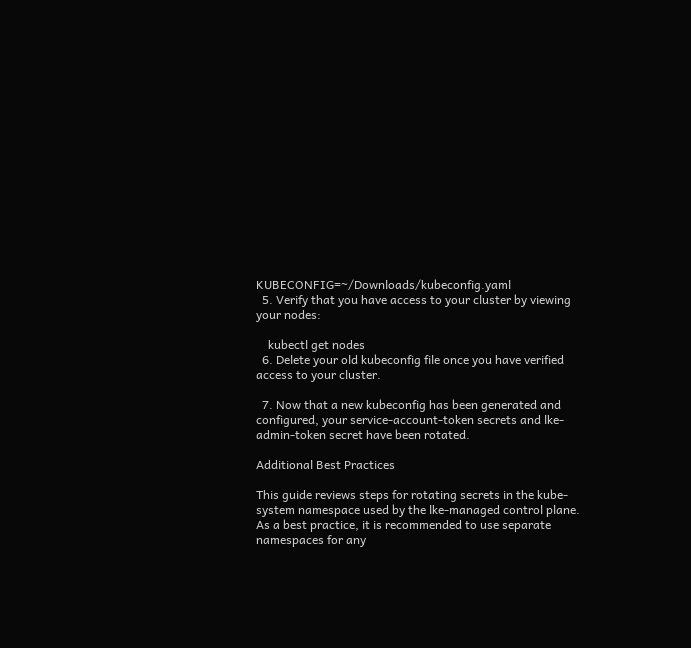KUBECONFIG=~/Downloads/kubeconfig.yaml
  5. Verify that you have access to your cluster by viewing your nodes:

    kubectl get nodes
  6. Delete your old kubeconfig file once you have verified access to your cluster.

  7. Now that a new kubeconfig has been generated and configured, your service-account-token secrets and lke-admin-token secret have been rotated.

Additional Best Practices

This guide reviews steps for rotating secrets in the kube-system namespace used by the lke-managed control plane. As a best practice, it is recommended to use separate namespaces for any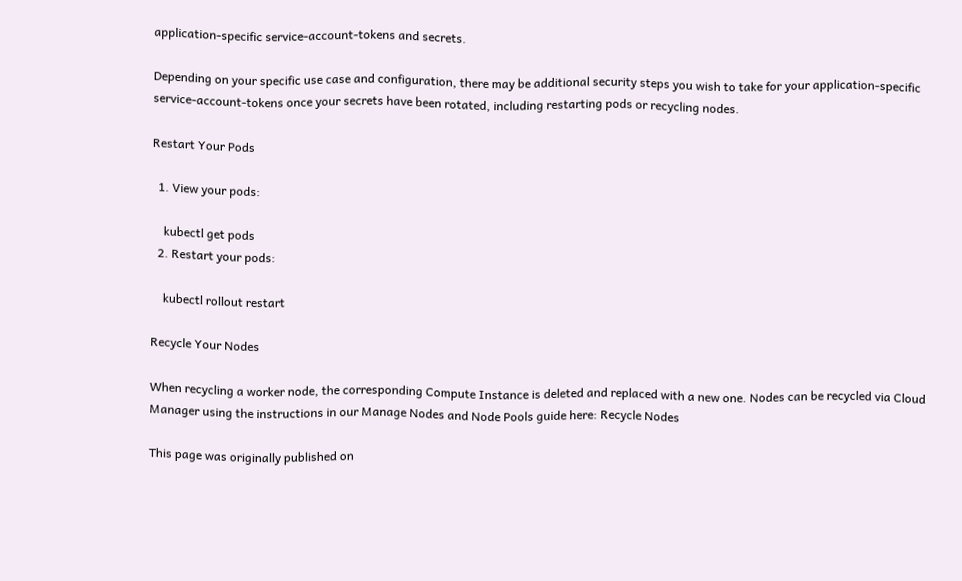application-specific service-account-tokens and secrets.

Depending on your specific use case and configuration, there may be additional security steps you wish to take for your application-specific service-account-tokens once your secrets have been rotated, including restarting pods or recycling nodes.

Restart Your Pods

  1. View your pods:

    kubectl get pods
  2. Restart your pods:

    kubectl rollout restart

Recycle Your Nodes

When recycling a worker node, the corresponding Compute Instance is deleted and replaced with a new one. Nodes can be recycled via Cloud Manager using the instructions in our Manage Nodes and Node Pools guide here: Recycle Nodes

This page was originally published on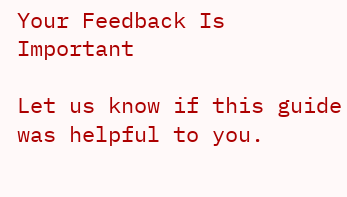Your Feedback Is Important

Let us know if this guide was helpful to you.